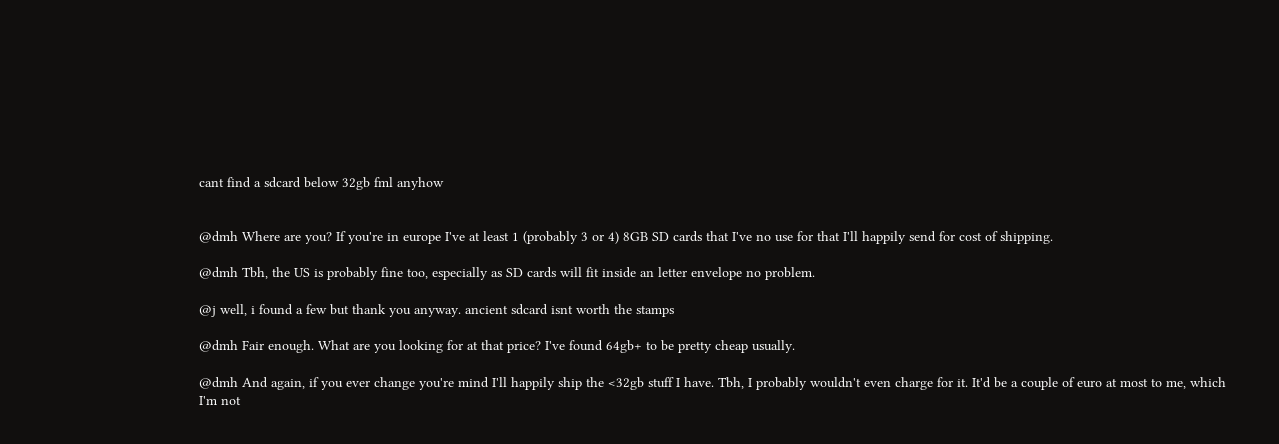cant find a sdcard below 32gb fml anyhow


@dmh Where are you? If you're in europe I've at least 1 (probably 3 or 4) 8GB SD cards that I've no use for that I'll happily send for cost of shipping.

@dmh Tbh, the US is probably fine too, especially as SD cards will fit inside an letter envelope no problem.

@j well, i found a few but thank you anyway. ancient sdcard isnt worth the stamps

@dmh Fair enough. What are you looking for at that price? I've found 64gb+ to be pretty cheap usually.

@dmh And again, if you ever change you're mind I'll happily ship the <32gb stuff I have. Tbh, I probably wouldn't even charge for it. It'd be a couple of euro at most to me, which I'm not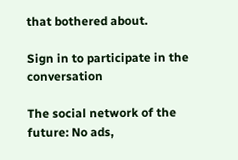that bothered about.

Sign in to participate in the conversation

The social network of the future: No ads,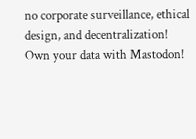no corporate surveillance, ethical design, and decentralization! Own your data with Mastodon!